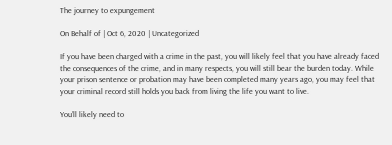The journey to expungement

On Behalf of | Oct 6, 2020 | Uncategorized

If you have been charged with a crime in the past, you will likely feel that you have already faced the consequences of the crime, and in many respects, you will still bear the burden today. While your prison sentence or probation may have been completed many years ago, you may feel that your criminal record still holds you back from living the life you want to live.

You’ll likely need to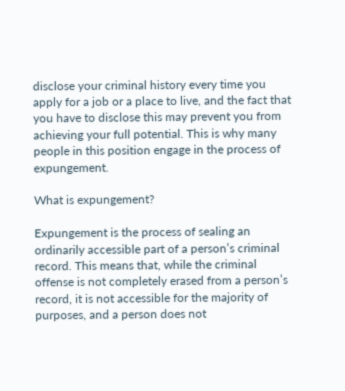disclose your criminal history every time you apply for a job or a place to live, and the fact that you have to disclose this may prevent you from achieving your full potential. This is why many people in this position engage in the process of expungement.

What is expungement?

Expungement is the process of sealing an ordinarily accessible part of a person’s criminal record. This means that, while the criminal offense is not completely erased from a person’s record, it is not accessible for the majority of purposes, and a person does not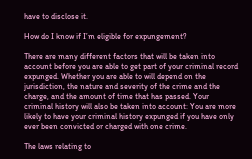have to disclose it.

How do I know if I’m eligible for expungement?

There are many different factors that will be taken into account before you are able to get part of your criminal record expunged. Whether you are able to will depend on the jurisdiction, the nature and severity of the crime and the charge, and the amount of time that has passed. Your criminal history will also be taken into account: You are more likely to have your criminal history expunged if you have only ever been convicted or charged with one crime.

The laws relating to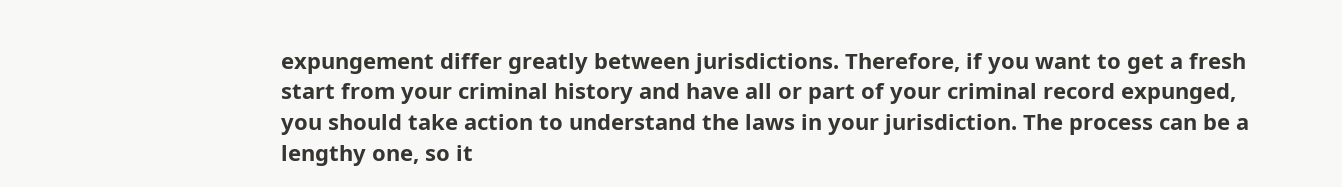expungement differ greatly between jurisdictions. Therefore, if you want to get a fresh start from your criminal history and have all or part of your criminal record expunged, you should take action to understand the laws in your jurisdiction. The process can be a lengthy one, so it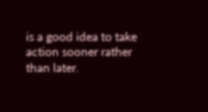is a good idea to take action sooner rather than later.